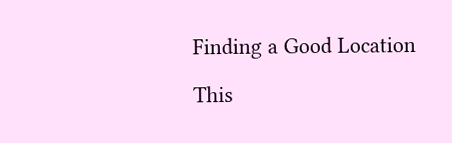Finding a Good Location

This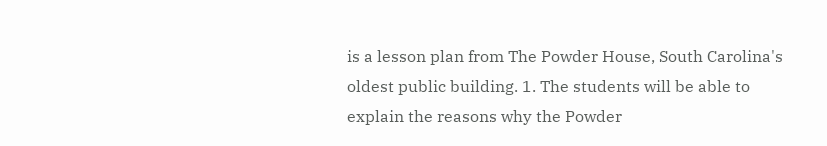is a lesson plan from The Powder House, South Carolina's oldest public building. 1. The students will be able to explain the reasons why the Powder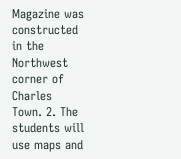Magazine was constructed in the Northwest corner of Charles Town. 2. The students will use maps and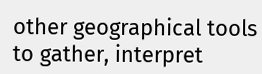other geographical tools to gather, interpret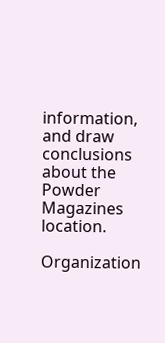information, and draw conclusions about the Powder Magazines location.

Organization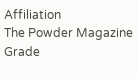Affiliation
The Powder Magazine
Grade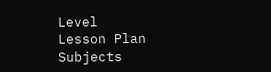Level
Lesson Plan Subjects